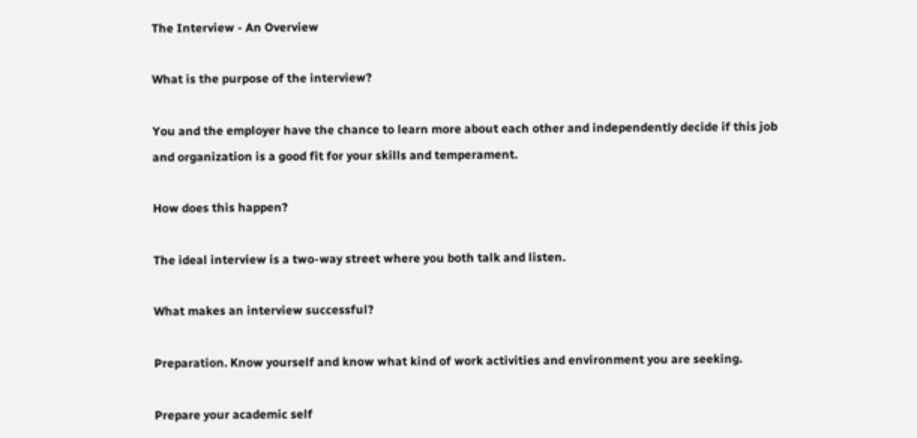The Interview - An Overview

What is the purpose of the interview?

You and the employer have the chance to learn more about each other and independently decide if this job and organization is a good fit for your skills and temperament.

How does this happen?

The ideal interview is a two-way street where you both talk and listen.

What makes an interview successful?

Preparation. Know yourself and know what kind of work activities and environment you are seeking.

Prepare your academic self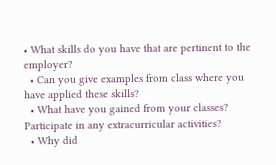• What skills do you have that are pertinent to the employer?
  • Can you give examples from class where you have applied these skills?
  • What have you gained from your classes? Participate in any extracurricular activities?
  • Why did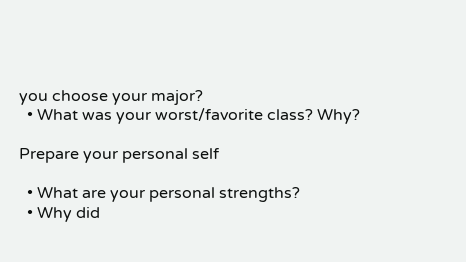you choose your major?
  • What was your worst/favorite class? Why?

Prepare your personal self

  • What are your personal strengths?
  • Why did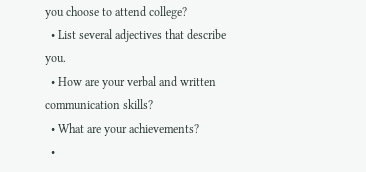you choose to attend college?
  • List several adjectives that describe you.
  • How are your verbal and written communication skills?
  • What are your achievements?
  •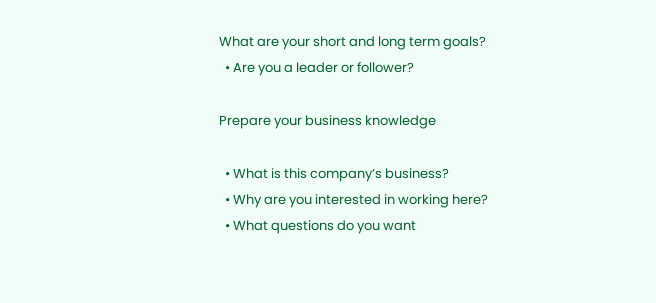What are your short and long term goals?
  • Are you a leader or follower?

Prepare your business knowledge

  • What is this company’s business?
  • Why are you interested in working here?
  • What questions do you want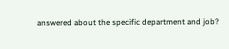answered about the specific department and job?